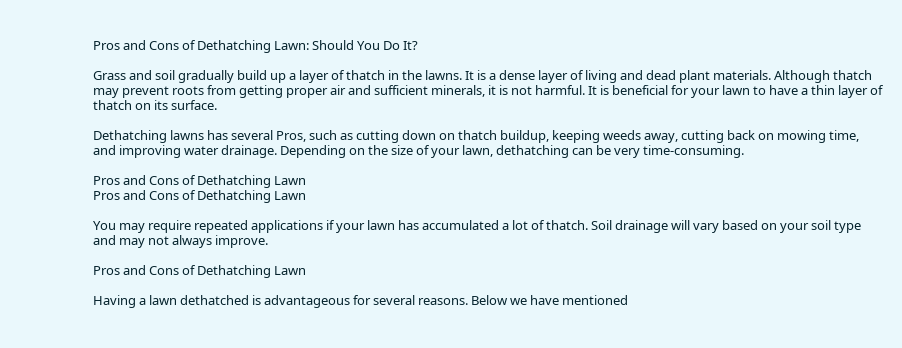Pros and Cons of Dethatching Lawn: Should You Do It?

Grass and soil gradually build up a layer of thatch in the lawns. It is a dense layer of living and dead plant materials. Although thatch may prevent roots from getting proper air and sufficient minerals, it is not harmful. It is beneficial for your lawn to have a thin layer of thatch on its surface.

Dethatching lawns has several Pros, such as cutting down on thatch buildup, keeping weeds away, cutting back on mowing time, and improving water drainage. Depending on the size of your lawn, dethatching can be very time-consuming.

Pros and Cons of Dethatching Lawn
Pros and Cons of Dethatching Lawn

You may require repeated applications if your lawn has accumulated a lot of thatch. Soil drainage will vary based on your soil type and may not always improve.

Pros and Cons of Dethatching Lawn

Having a lawn dethatched is advantageous for several reasons. Below we have mentioned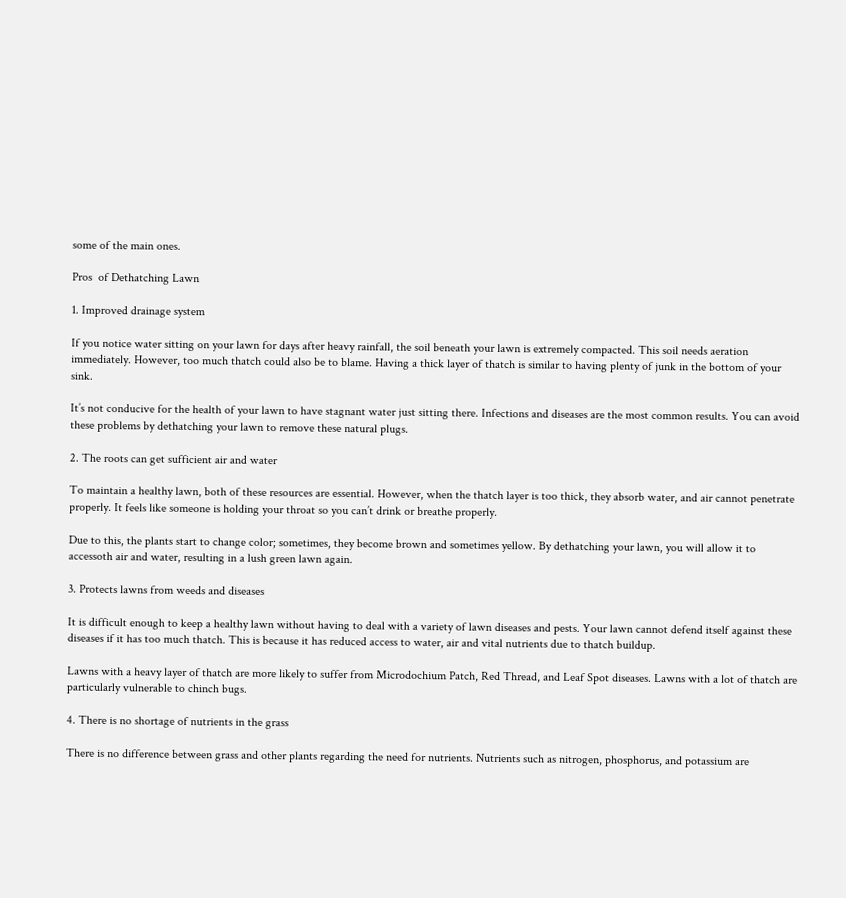some of the main ones.

Pros  of Dethatching Lawn

1. Improved drainage system

If you notice water sitting on your lawn for days after heavy rainfall, the soil beneath your lawn is extremely compacted. This soil needs aeration immediately. However, too much thatch could also be to blame. Having a thick layer of thatch is similar to having plenty of junk in the bottom of your sink.

It’s not conducive for the health of your lawn to have stagnant water just sitting there. Infections and diseases are the most common results. You can avoid these problems by dethatching your lawn to remove these natural plugs.

2. The roots can get sufficient air and water

To maintain a healthy lawn, both of these resources are essential. However, when the thatch layer is too thick, they absorb water, and air cannot penetrate properly. It feels like someone is holding your throat so you can’t drink or breathe properly.

Due to this, the plants start to change color; sometimes, they become brown and sometimes yellow. By dethatching your lawn, you will allow it to accessoth air and water, resulting in a lush green lawn again.

3. Protects lawns from weeds and diseases

It is difficult enough to keep a healthy lawn without having to deal with a variety of lawn diseases and pests. Your lawn cannot defend itself against these diseases if it has too much thatch. This is because it has reduced access to water, air and vital nutrients due to thatch buildup.

Lawns with a heavy layer of thatch are more likely to suffer from Microdochium Patch, Red Thread, and Leaf Spot diseases. Lawns with a lot of thatch are particularly vulnerable to chinch bugs.

4. There is no shortage of nutrients in the grass

There is no difference between grass and other plants regarding the need for nutrients. Nutrients such as nitrogen, phosphorus, and potassium are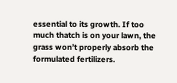essential to its growth. If too much thatch is on your lawn, the grass won’t properly absorb the formulated fertilizers.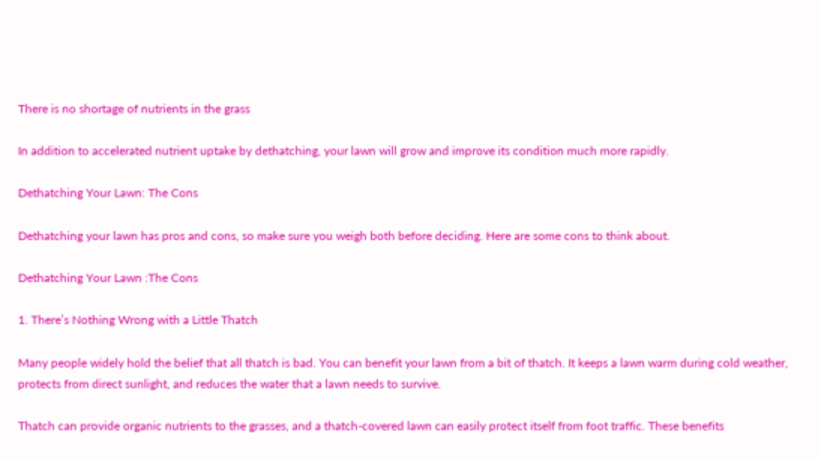There is no shortage of nutrients in the grass

In addition to accelerated nutrient uptake by dethatching, your lawn will grow and improve its condition much more rapidly.

Dethatching Your Lawn: The Cons

Dethatching your lawn has pros and cons, so make sure you weigh both before deciding. Here are some cons to think about.

Dethatching Your Lawn :The Cons

1. There’s Nothing Wrong with a Little Thatch

Many people widely hold the belief that all thatch is bad. You can benefit your lawn from a bit of thatch. It keeps a lawn warm during cold weather, protects from direct sunlight, and reduces the water that a lawn needs to survive.

Thatch can provide organic nutrients to the grasses, and a thatch-covered lawn can easily protect itself from foot traffic. These benefits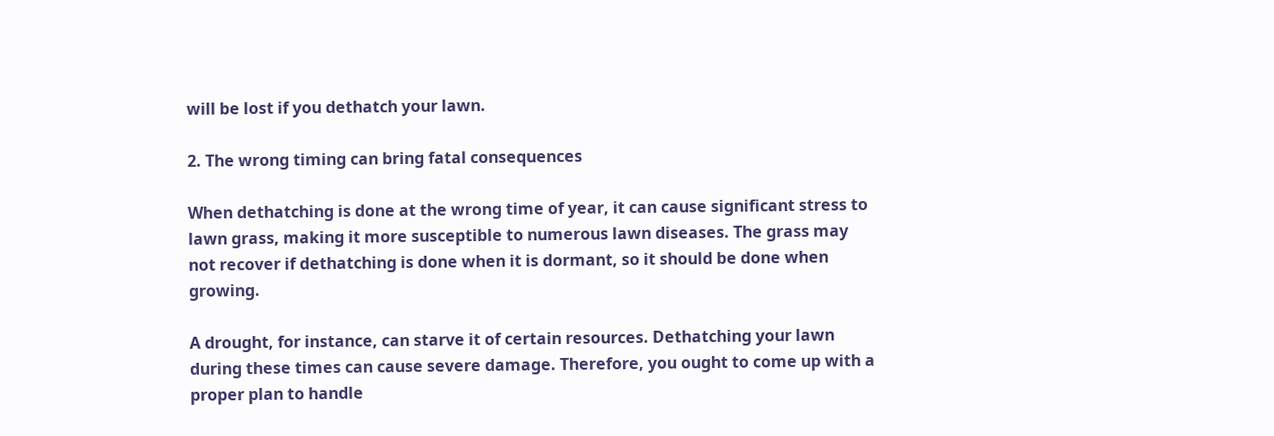will be lost if you dethatch your lawn.

2. The wrong timing can bring fatal consequences

When dethatching is done at the wrong time of year, it can cause significant stress to lawn grass, making it more susceptible to numerous lawn diseases. The grass may not recover if dethatching is done when it is dormant, so it should be done when growing.

A drought, for instance, can starve it of certain resources. Dethatching your lawn during these times can cause severe damage. Therefore, you ought to come up with a proper plan to handle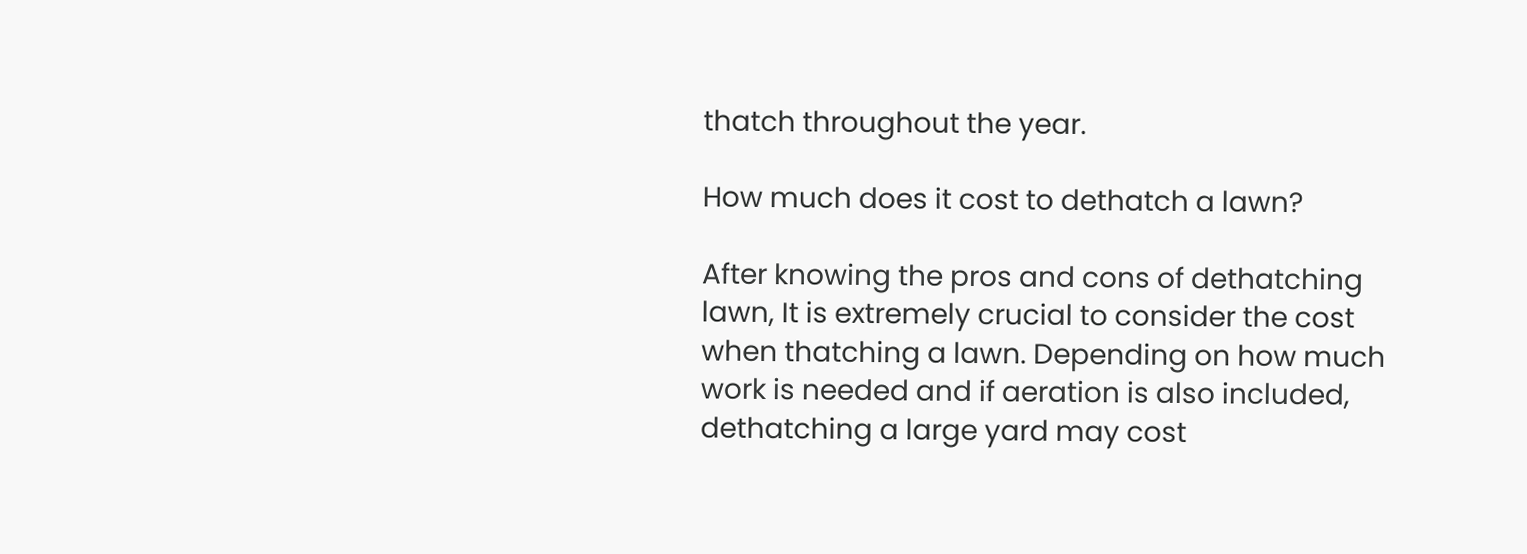thatch throughout the year.

How much does it cost to dethatch a lawn?

After knowing the pros and cons of dethatching lawn, It is extremely crucial to consider the cost when thatching a lawn. Depending on how much work is needed and if aeration is also included, dethatching a large yard may cost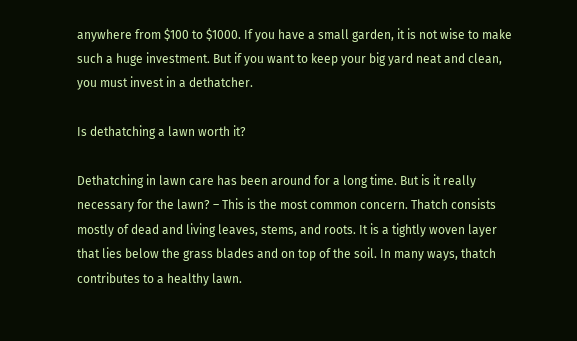anywhere from $100 to $1000. If you have a small garden, it is not wise to make such a huge investment. But if you want to keep your big yard neat and clean, you must invest in a dethatcher.

Is dethatching a lawn worth it?

Dethatching in lawn care has been around for a long time. But is it really necessary for the lawn? – This is the most common concern. Thatch consists mostly of dead and living leaves, stems, and roots. It is a tightly woven layer that lies below the grass blades and on top of the soil. In many ways, thatch contributes to a healthy lawn.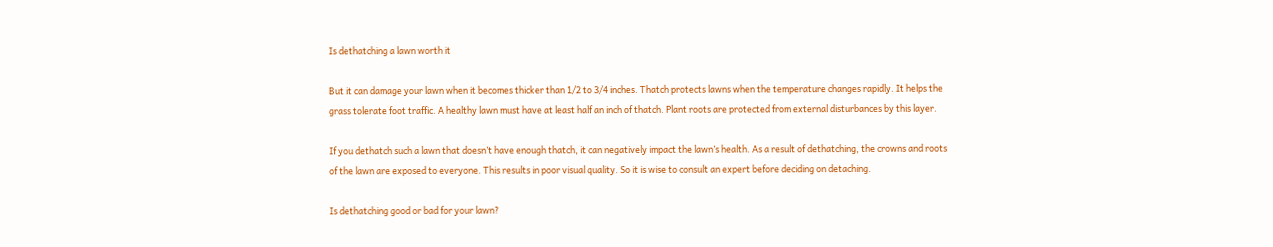Is dethatching a lawn worth it

But it can damage your lawn when it becomes thicker than 1/2 to 3/4 inches. Thatch protects lawns when the temperature changes rapidly. It helps the grass tolerate foot traffic. A healthy lawn must have at least half an inch of thatch. Plant roots are protected from external disturbances by this layer.

If you dethatch such a lawn that doesn’t have enough thatch, it can negatively impact the lawn’s health. As a result of dethatching, the crowns and roots of the lawn are exposed to everyone. This results in poor visual quality. So it is wise to consult an expert before deciding on detaching.

Is dethatching good or bad for your lawn?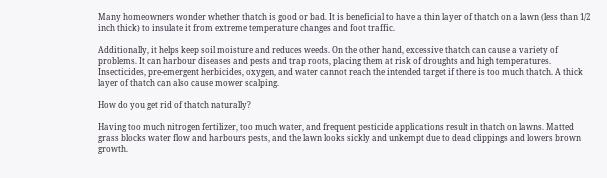Many homeowners wonder whether thatch is good or bad. It is beneficial to have a thin layer of thatch on a lawn (less than 1/2 inch thick) to insulate it from extreme temperature changes and foot traffic.

Additionally, it helps keep soil moisture and reduces weeds. On the other hand, excessive thatch can cause a variety of problems. It can harbour diseases and pests and trap roots, placing them at risk of droughts and high temperatures. Insecticides, pre-emergent herbicides, oxygen, and water cannot reach the intended target if there is too much thatch. A thick layer of thatch can also cause mower scalping.

How do you get rid of thatch naturally?

Having too much nitrogen fertilizer, too much water, and frequent pesticide applications result in thatch on lawns. Matted grass blocks water flow and harbours pests, and the lawn looks sickly and unkempt due to dead clippings and lowers brown growth.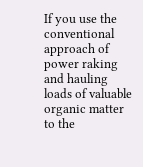If you use the conventional approach of power raking and hauling loads of valuable organic matter to the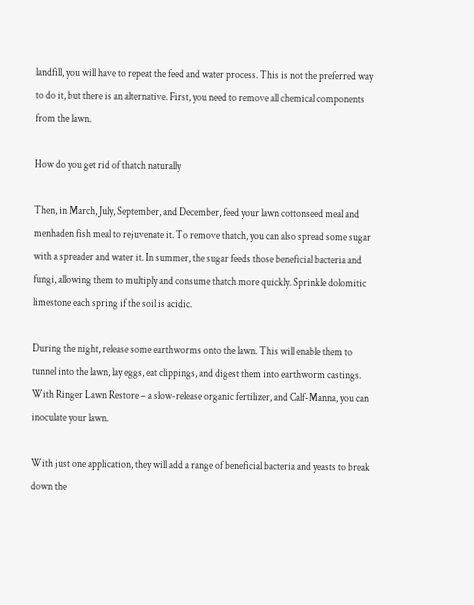landfill, you will have to repeat the feed and water process. This is not the preferred way to do it, but there is an alternative. First, you need to remove all chemical components from the lawn.

How do you get rid of thatch naturally

Then, in March, July, September, and December, feed your lawn cottonseed meal and menhaden fish meal to rejuvenate it. To remove thatch, you can also spread some sugar with a spreader and water it. In summer, the sugar feeds those beneficial bacteria and fungi, allowing them to multiply and consume thatch more quickly. Sprinkle dolomitic limestone each spring if the soil is acidic.

During the night, release some earthworms onto the lawn. This will enable them to tunnel into the lawn, lay eggs, eat clippings, and digest them into earthworm castings. With Ringer Lawn Restore – a slow-release organic fertilizer, and Calf-Manna, you can inoculate your lawn.

With just one application, they will add a range of beneficial bacteria and yeasts to break down the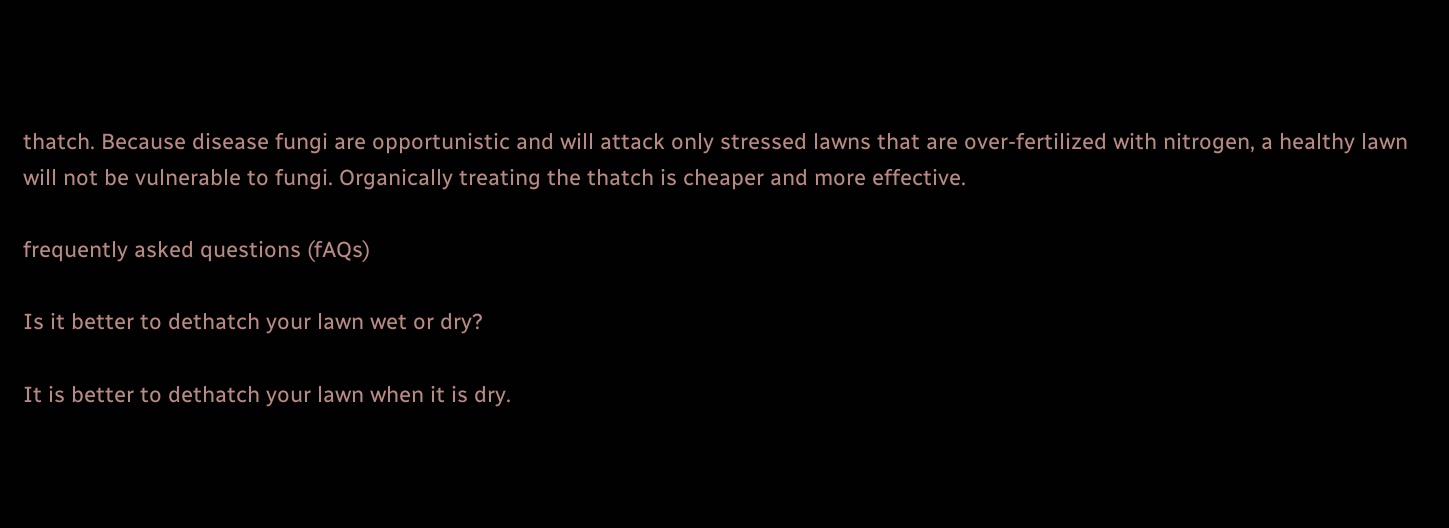thatch. Because disease fungi are opportunistic and will attack only stressed lawns that are over-fertilized with nitrogen, a healthy lawn will not be vulnerable to fungi. Organically treating the thatch is cheaper and more effective.

frequently asked questions (fAQs)

Is it better to dethatch your lawn wet or dry?

It is better to dethatch your lawn when it is dry.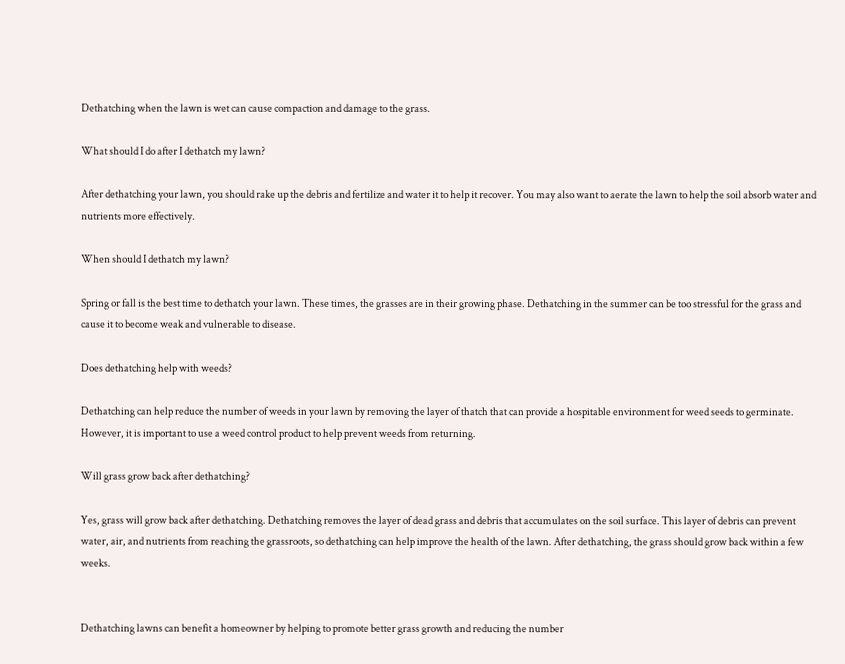Dethatching when the lawn is wet can cause compaction and damage to the grass.

What should I do after I dethatch my lawn?

After dethatching your lawn, you should rake up the debris and fertilize and water it to help it recover. You may also want to aerate the lawn to help the soil absorb water and nutrients more effectively.

When should I dethatch my lawn?

Spring or fall is the best time to dethatch your lawn. These times, the grasses are in their growing phase. Dethatching in the summer can be too stressful for the grass and cause it to become weak and vulnerable to disease.

Does dethatching help with weeds?

Dethatching can help reduce the number of weeds in your lawn by removing the layer of thatch that can provide a hospitable environment for weed seeds to germinate. However, it is important to use a weed control product to help prevent weeds from returning.

Will grass grow back after dethatching?

Yes, grass will grow back after dethatching. Dethatching removes the layer of dead grass and debris that accumulates on the soil surface. This layer of debris can prevent water, air, and nutrients from reaching the grassroots, so dethatching can help improve the health of the lawn. After dethatching, the grass should grow back within a few weeks.


Dethatching lawns can benefit a homeowner by helping to promote better grass growth and reducing the number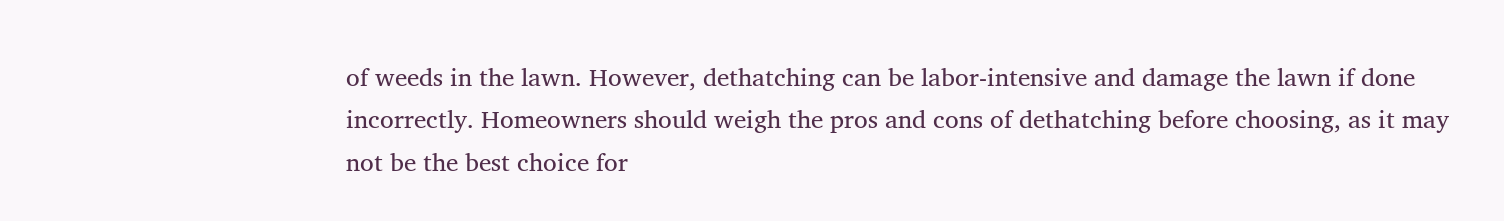of weeds in the lawn. However, dethatching can be labor-intensive and damage the lawn if done incorrectly. Homeowners should weigh the pros and cons of dethatching before choosing, as it may not be the best choice for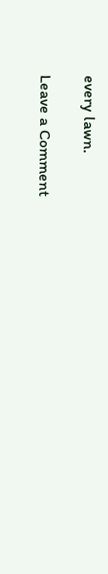every lawn.

Leave a Comment